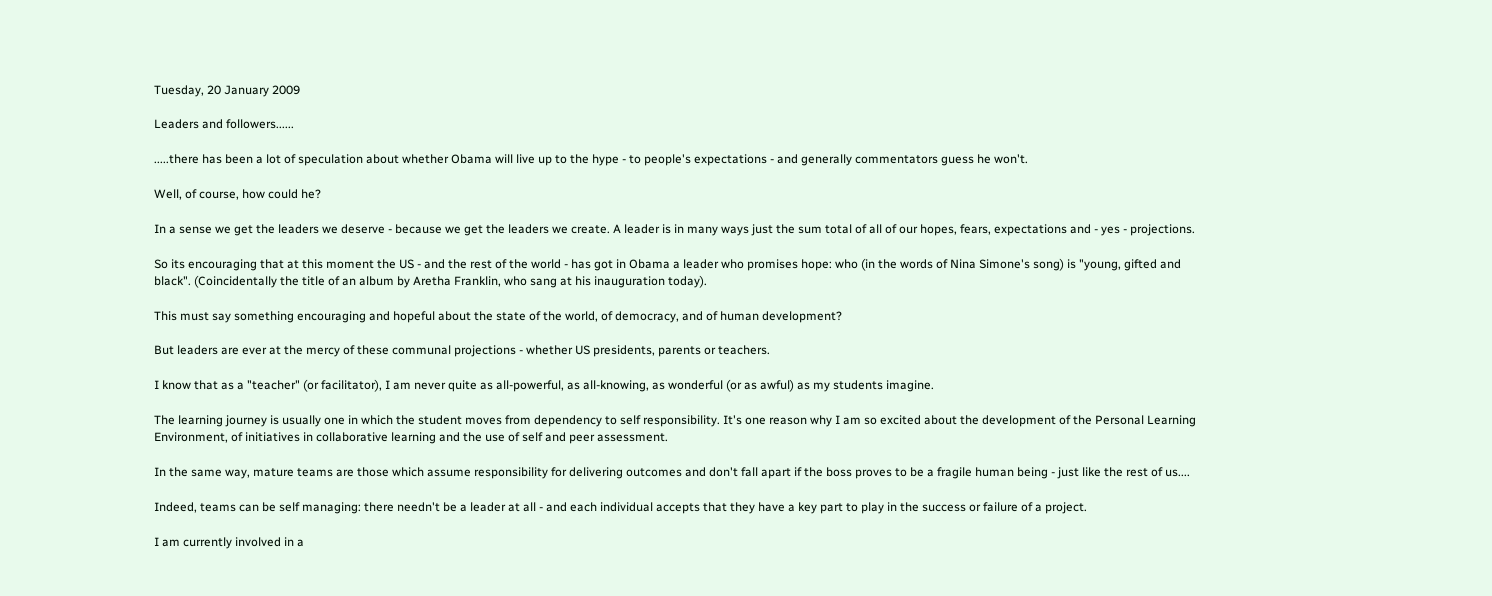Tuesday, 20 January 2009

Leaders and followers......

.....there has been a lot of speculation about whether Obama will live up to the hype - to people's expectations - and generally commentators guess he won't.

Well, of course, how could he?

In a sense we get the leaders we deserve - because we get the leaders we create. A leader is in many ways just the sum total of all of our hopes, fears, expectations and - yes - projections.

So its encouraging that at this moment the US - and the rest of the world - has got in Obama a leader who promises hope: who (in the words of Nina Simone's song) is "young, gifted and black". (Coincidentally the title of an album by Aretha Franklin, who sang at his inauguration today).

This must say something encouraging and hopeful about the state of the world, of democracy, and of human development?

But leaders are ever at the mercy of these communal projections - whether US presidents, parents or teachers.

I know that as a "teacher" (or facilitator), I am never quite as all-powerful, as all-knowing, as wonderful (or as awful) as my students imagine.

The learning journey is usually one in which the student moves from dependency to self responsibility. It's one reason why I am so excited about the development of the Personal Learning Environment, of initiatives in collaborative learning and the use of self and peer assessment.

In the same way, mature teams are those which assume responsibility for delivering outcomes and don't fall apart if the boss proves to be a fragile human being - just like the rest of us....

Indeed, teams can be self managing: there needn't be a leader at all - and each individual accepts that they have a key part to play in the success or failure of a project.

I am currently involved in a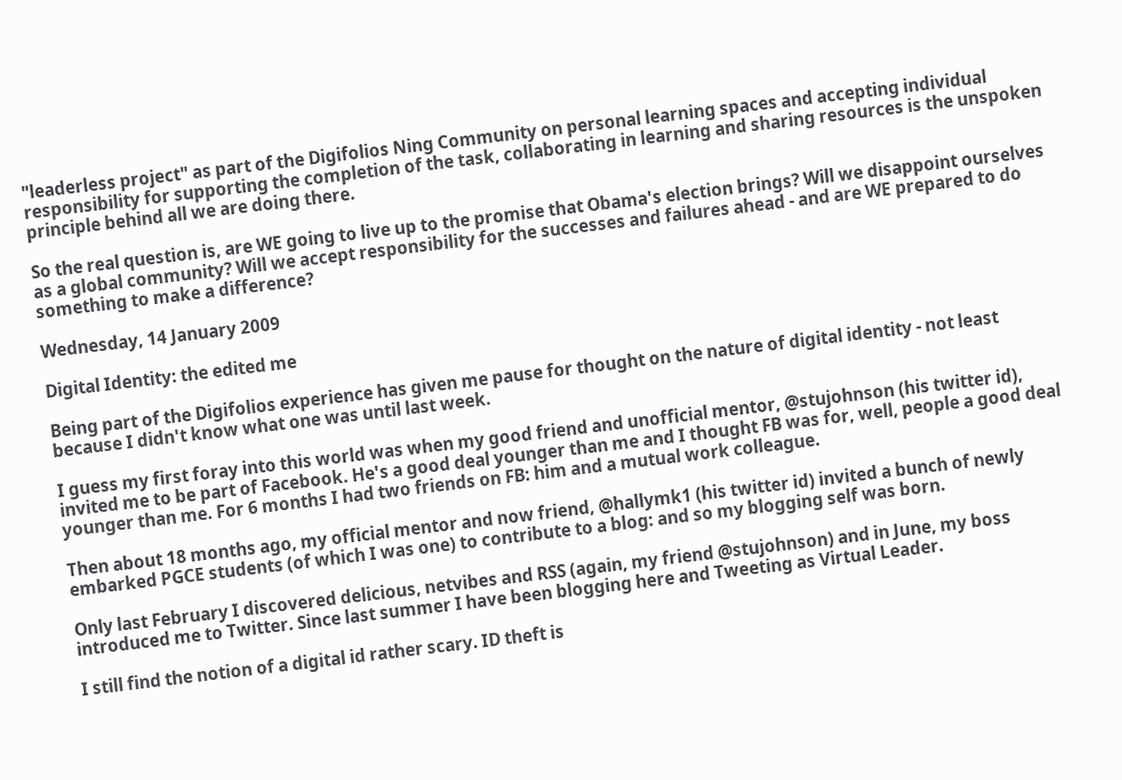"leaderless project" as part of the Digifolios Ning Community on personal learning spaces and accepting individual responsibility for supporting the completion of the task, collaborating in learning and sharing resources is the unspoken principle behind all we are doing there.

So the real question is, are WE going to live up to the promise that Obama's election brings? Will we disappoint ourselves as a global community? Will we accept responsibility for the successes and failures ahead - and are WE prepared to do something to make a difference?

Wednesday, 14 January 2009

Digital Identity: the edited me

Being part of the Digifolios experience has given me pause for thought on the nature of digital identity - not least because I didn't know what one was until last week.

I guess my first foray into this world was when my good friend and unofficial mentor, @stujohnson (his twitter id), invited me to be part of Facebook. He's a good deal younger than me and I thought FB was for, well, people a good deal younger than me. For 6 months I had two friends on FB: him and a mutual work colleague.

Then about 18 months ago, my official mentor and now friend, @hallymk1 (his twitter id) invited a bunch of newly embarked PGCE students (of which I was one) to contribute to a blog: and so my blogging self was born.

Only last February I discovered delicious, netvibes and RSS (again, my friend @stujohnson) and in June, my boss introduced me to Twitter. Since last summer I have been blogging here and Tweeting as Virtual Leader.

I still find the notion of a digital id rather scary. ID theft is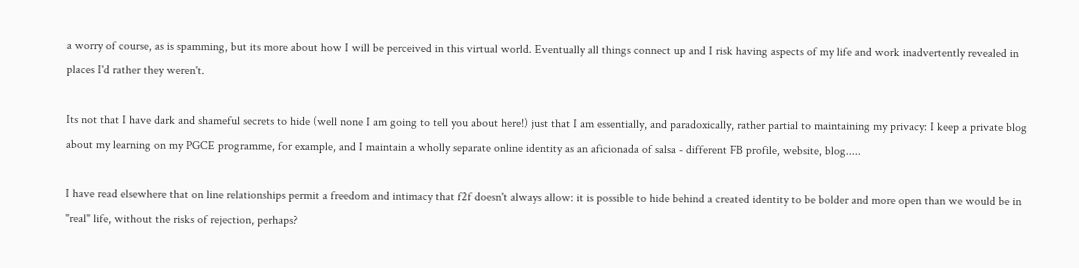a worry of course, as is spamming, but its more about how I will be perceived in this virtual world. Eventually all things connect up and I risk having aspects of my life and work inadvertently revealed in places I'd rather they weren't.

Its not that I have dark and shameful secrets to hide (well none I am going to tell you about here!) just that I am essentially, and paradoxically, rather partial to maintaining my privacy: I keep a private blog about my learning on my PGCE programme, for example, and I maintain a wholly separate online identity as an aficionada of salsa - different FB profile, website, blog.....

I have read elsewhere that on line relationships permit a freedom and intimacy that f2f doesn't always allow: it is possible to hide behind a created identity to be bolder and more open than we would be in "real" life, without the risks of rejection, perhaps?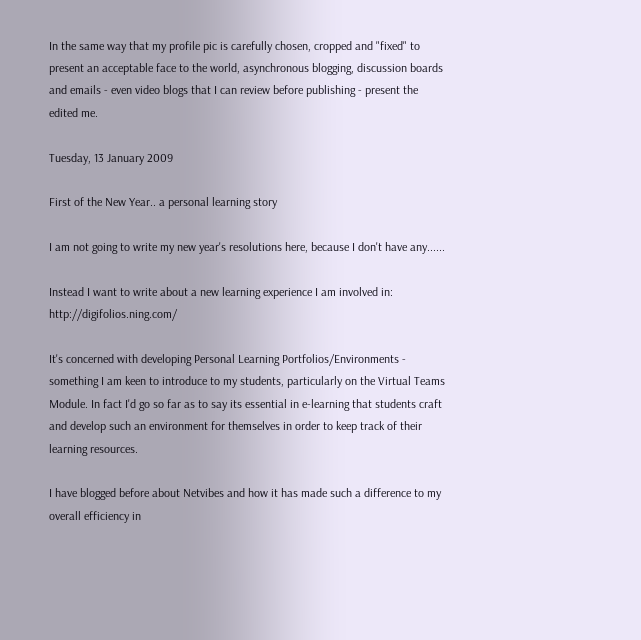In the same way that my profile pic is carefully chosen, cropped and "fixed" to present an acceptable face to the world, asynchronous blogging, discussion boards and emails - even video blogs that I can review before publishing - present the edited me.

Tuesday, 13 January 2009

First of the New Year.. a personal learning story

I am not going to write my new year's resolutions here, because I don't have any......

Instead I want to write about a new learning experience I am involved in: http://digifolios.ning.com/

It's concerned with developing Personal Learning Portfolios/Environments - something I am keen to introduce to my students, particularly on the Virtual Teams Module. In fact I'd go so far as to say its essential in e-learning that students craft and develop such an environment for themselves in order to keep track of their learning resources.

I have blogged before about Netvibes and how it has made such a difference to my overall efficiency in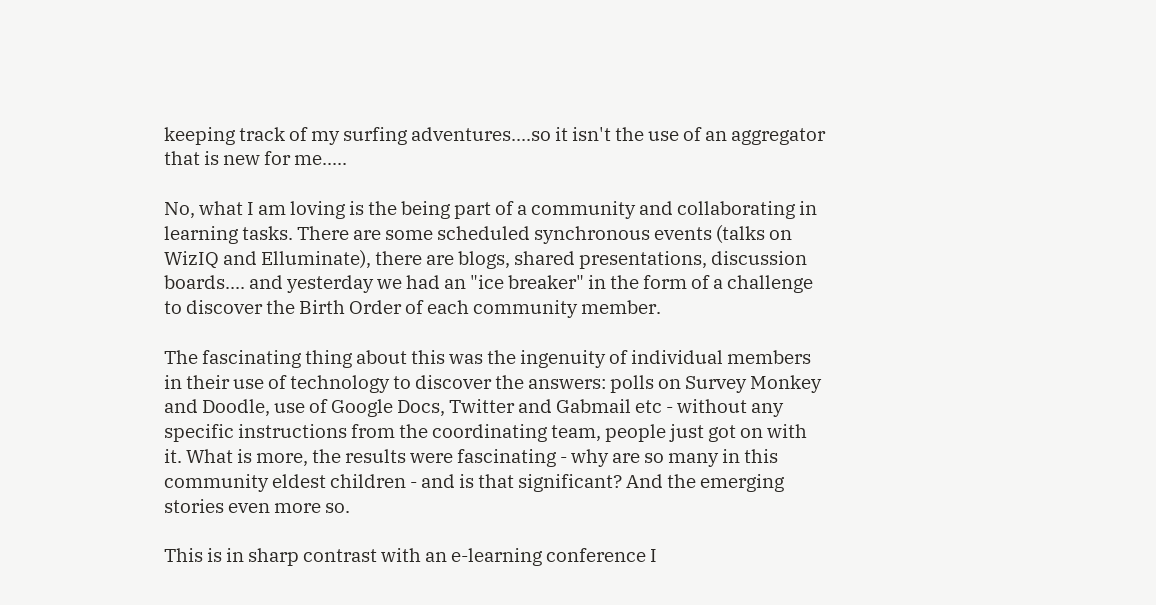keeping track of my surfing adventures....so it isn't the use of an aggregator that is new for me.....

No, what I am loving is the being part of a community and collaborating in learning tasks. There are some scheduled synchronous events (talks on WizIQ and Elluminate), there are blogs, shared presentations, discussion boards.... and yesterday we had an "ice breaker" in the form of a challenge to discover the Birth Order of each community member.

The fascinating thing about this was the ingenuity of individual members in their use of technology to discover the answers: polls on Survey Monkey and Doodle, use of Google Docs, Twitter and Gabmail etc - without any specific instructions from the coordinating team, people just got on with it. What is more, the results were fascinating - why are so many in this community eldest children - and is that significant? And the emerging stories even more so.

This is in sharp contrast with an e-learning conference I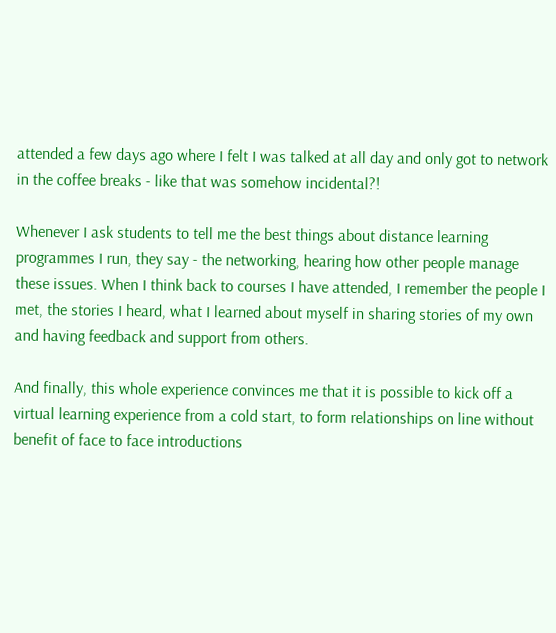attended a few days ago where I felt I was talked at all day and only got to network in the coffee breaks - like that was somehow incidental?!

Whenever I ask students to tell me the best things about distance learning programmes I run, they say - the networking, hearing how other people manage these issues. When I think back to courses I have attended, I remember the people I met, the stories I heard, what I learned about myself in sharing stories of my own and having feedback and support from others.

And finally, this whole experience convinces me that it is possible to kick off a virtual learning experience from a cold start, to form relationships on line without benefit of face to face introductions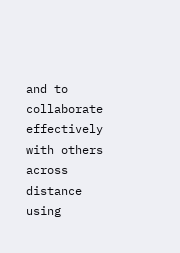and to collaborate effectively with others across distance using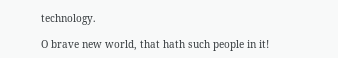technology.

O brave new world, that hath such people in it!